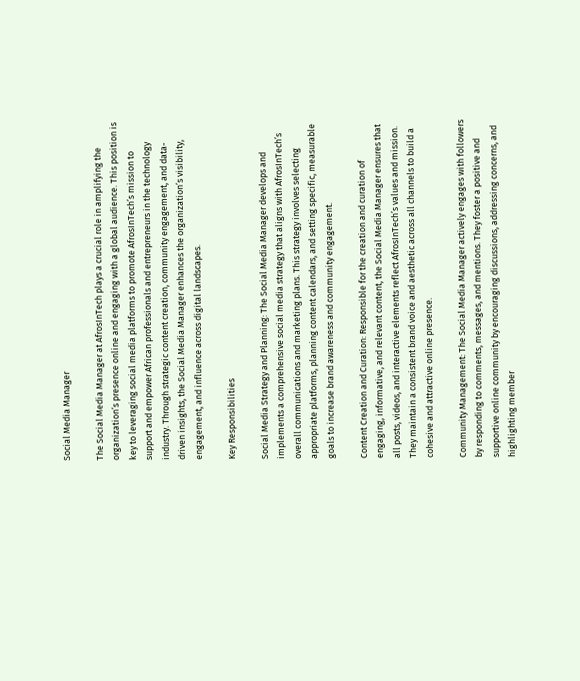Social Media Manager

The Social Media Manager at AfrosInTech plays a crucial role in amplifying the organization’s presence online and engaging with a global audience. This position is key to leveraging social media platforms to promote AfrosInTech’s mission to support and empower African professionals and entrepreneurs in the technology industry. Through strategic content creation, community engagement, and data-driven insights, the Social Media Manager enhances the organization’s visibility, engagement, and influence across digital landscapes.

Key Responsibilities

Social Media Strategy and Planning: The Social Media Manager develops and implements a comprehensive social media strategy that aligns with AfrosInTech’s overall communications and marketing plans. This strategy involves selecting appropriate platforms, planning content calendars, and setting specific, measurable goals to increase brand awareness and community engagement.

Content Creation and Curation: Responsible for the creation and curation of engaging, informative, and relevant content, the Social Media Manager ensures that all posts, videos, and interactive elements reflect AfrosInTech’s values and mission. They maintain a consistent brand voice and aesthetic across all channels to build a cohesive and attractive online presence.

Community Management: The Social Media Manager actively engages with followers by responding to comments, messages, and mentions. They foster a positive and supportive online community by encouraging discussions, addressing concerns, and highlighting member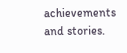achievements and stories.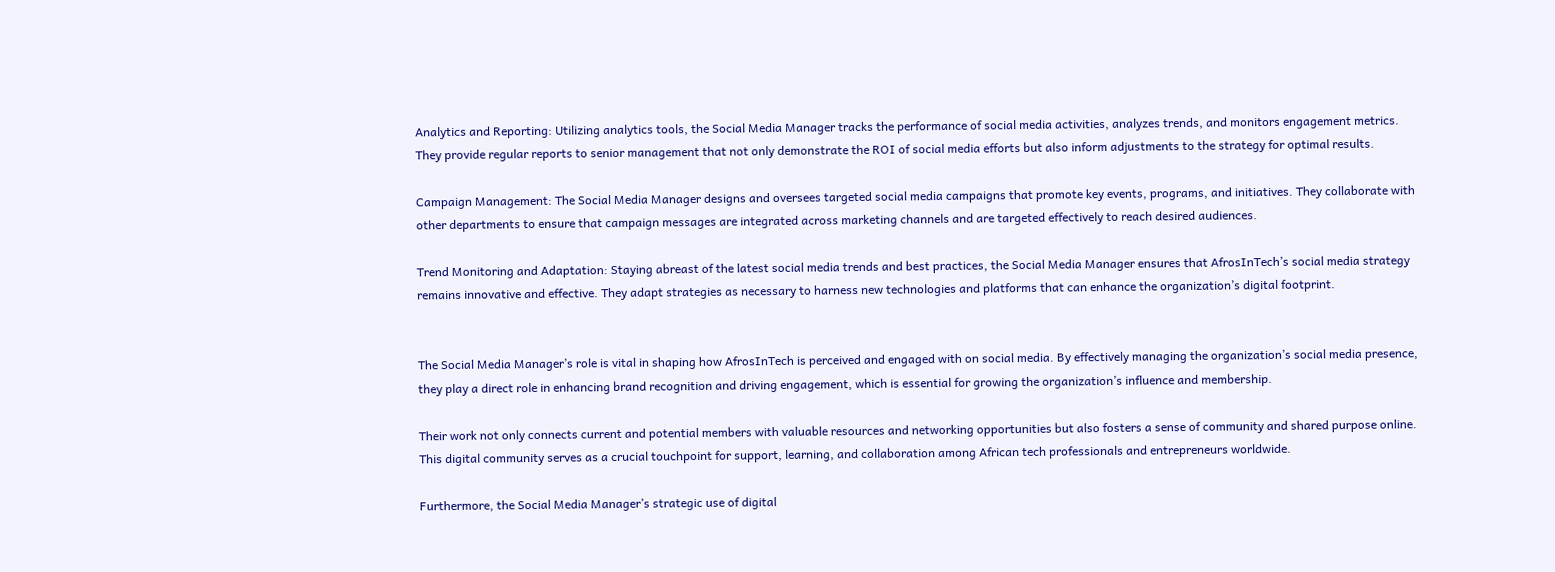Analytics and Reporting: Utilizing analytics tools, the Social Media Manager tracks the performance of social media activities, analyzes trends, and monitors engagement metrics. They provide regular reports to senior management that not only demonstrate the ROI of social media efforts but also inform adjustments to the strategy for optimal results.

Campaign Management: The Social Media Manager designs and oversees targeted social media campaigns that promote key events, programs, and initiatives. They collaborate with other departments to ensure that campaign messages are integrated across marketing channels and are targeted effectively to reach desired audiences.

Trend Monitoring and Adaptation: Staying abreast of the latest social media trends and best practices, the Social Media Manager ensures that AfrosInTech’s social media strategy remains innovative and effective. They adapt strategies as necessary to harness new technologies and platforms that can enhance the organization’s digital footprint.


The Social Media Manager’s role is vital in shaping how AfrosInTech is perceived and engaged with on social media. By effectively managing the organization’s social media presence, they play a direct role in enhancing brand recognition and driving engagement, which is essential for growing the organization’s influence and membership.

Their work not only connects current and potential members with valuable resources and networking opportunities but also fosters a sense of community and shared purpose online. This digital community serves as a crucial touchpoint for support, learning, and collaboration among African tech professionals and entrepreneurs worldwide.

Furthermore, the Social Media Manager’s strategic use of digital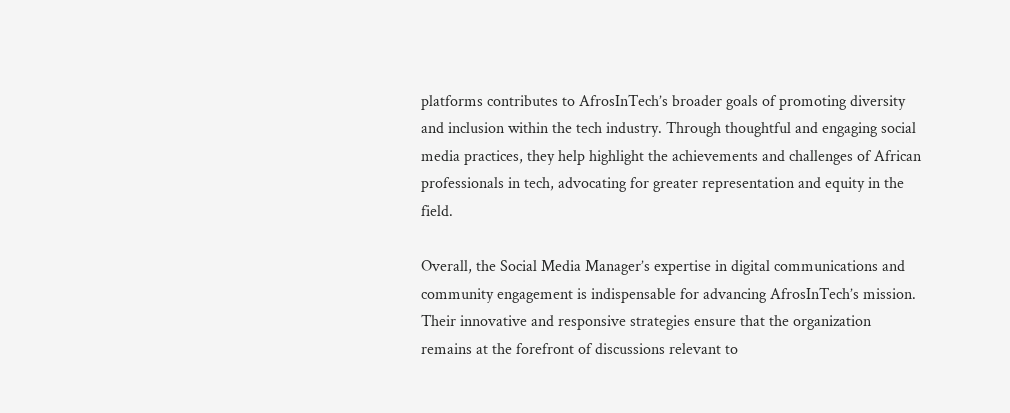platforms contributes to AfrosInTech’s broader goals of promoting diversity and inclusion within the tech industry. Through thoughtful and engaging social media practices, they help highlight the achievements and challenges of African professionals in tech, advocating for greater representation and equity in the field.

Overall, the Social Media Manager’s expertise in digital communications and community engagement is indispensable for advancing AfrosInTech’s mission. Their innovative and responsive strategies ensure that the organization remains at the forefront of discussions relevant to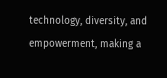technology, diversity, and empowerment, making a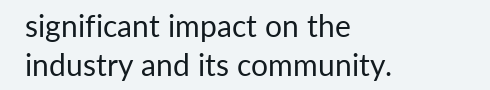significant impact on the industry and its community.